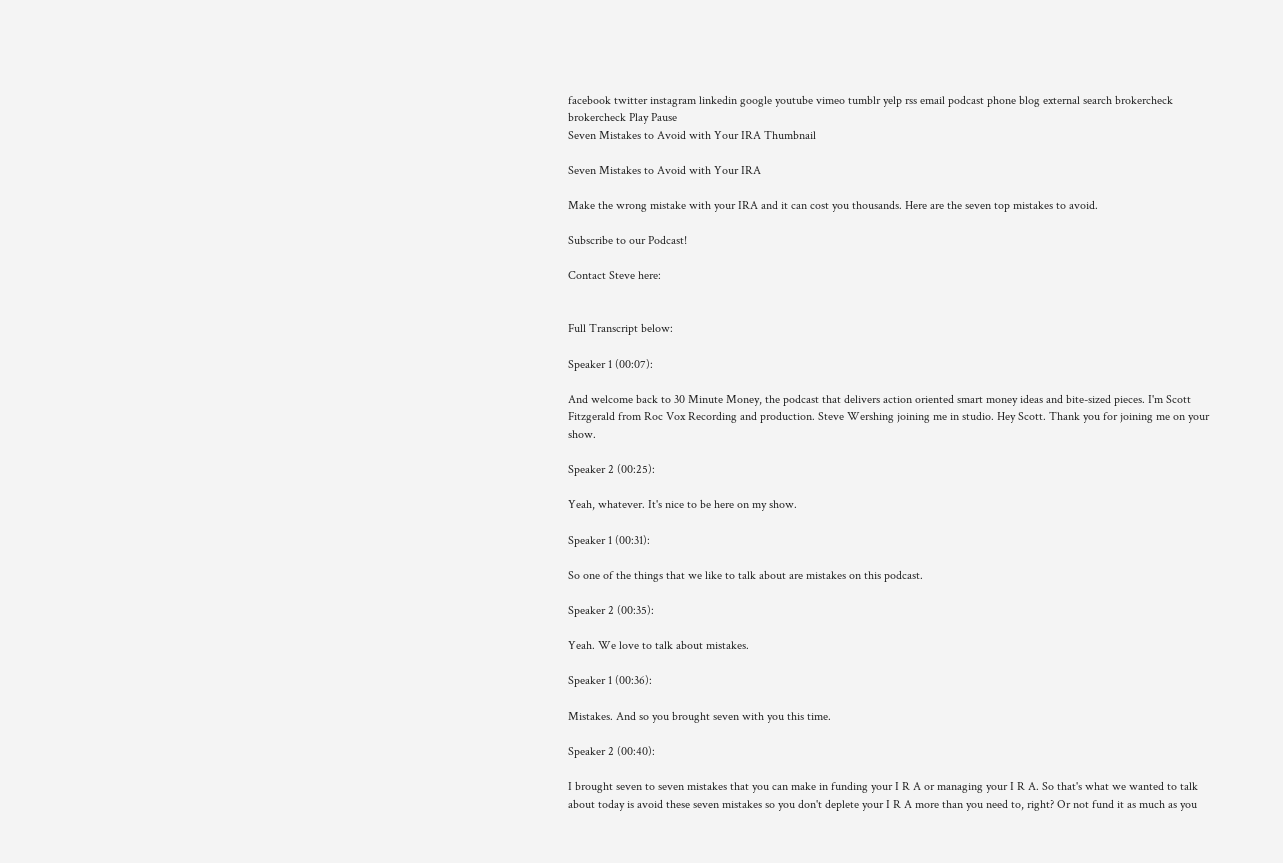facebook twitter instagram linkedin google youtube vimeo tumblr yelp rss email podcast phone blog external search brokercheck brokercheck Play Pause
Seven Mistakes to Avoid with Your IRA Thumbnail

Seven Mistakes to Avoid with Your IRA

Make the wrong mistake with your IRA and it can cost you thousands. Here are the seven top mistakes to avoid.

Subscribe to our Podcast!

Contact Steve here:


Full Transcript below:

Speaker 1 (00:07):

And welcome back to 30 Minute Money, the podcast that delivers action oriented smart money ideas and bite-sized pieces. I'm Scott Fitzgerald from Roc Vox Recording and production. Steve Wershing joining me in studio. Hey Scott. Thank you for joining me on your show.

Speaker 2 (00:25):

Yeah, whatever. It's nice to be here on my show.

Speaker 1 (00:31):

So one of the things that we like to talk about are mistakes on this podcast.

Speaker 2 (00:35):

Yeah. We love to talk about mistakes.

Speaker 1 (00:36):

Mistakes. And so you brought seven with you this time.

Speaker 2 (00:40):

I brought seven to seven mistakes that you can make in funding your I R A or managing your I R A. So that's what we wanted to talk about today is avoid these seven mistakes so you don't deplete your I R A more than you need to, right? Or not fund it as much as you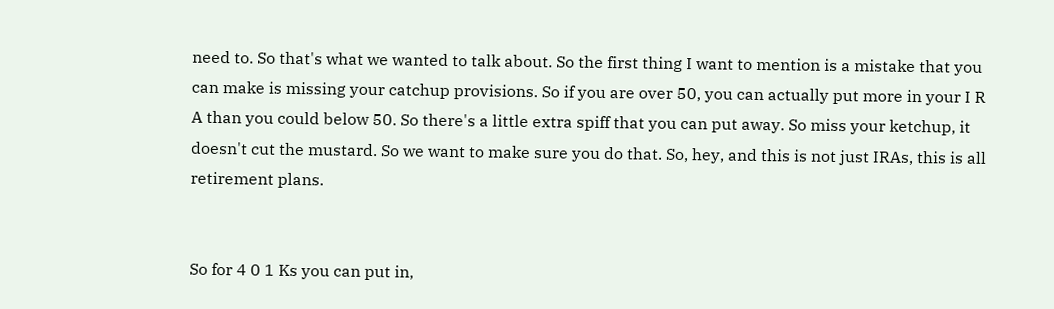need to. So that's what we wanted to talk about. So the first thing I want to mention is a mistake that you can make is missing your catchup provisions. So if you are over 50, you can actually put more in your I R A than you could below 50. So there's a little extra spiff that you can put away. So miss your ketchup, it doesn't cut the mustard. So we want to make sure you do that. So, hey, and this is not just IRAs, this is all retirement plans.


So for 4 0 1 Ks you can put in,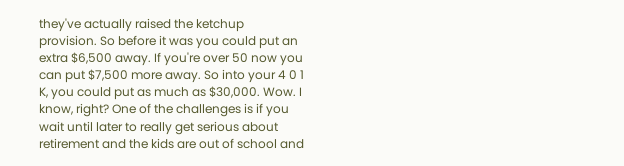they've actually raised the ketchup provision. So before it was you could put an extra $6,500 away. If you're over 50 now you can put $7,500 more away. So into your 4 0 1 K, you could put as much as $30,000. Wow. I know, right? One of the challenges is if you wait until later to really get serious about retirement and the kids are out of school and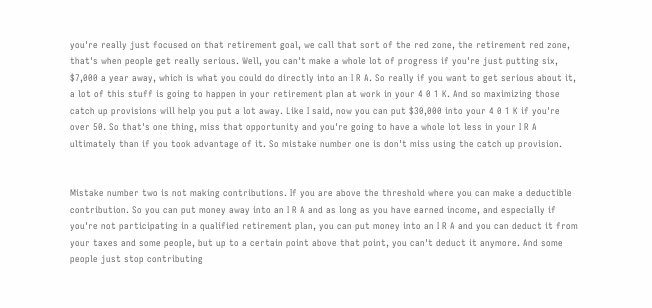you're really just focused on that retirement goal, we call that sort of the red zone, the retirement red zone, that's when people get really serious. Well, you can't make a whole lot of progress if you're just putting six, $7,000 a year away, which is what you could do directly into an I R A. So really if you want to get serious about it, a lot of this stuff is going to happen in your retirement plan at work in your 4 0 1 K. And so maximizing those catch up provisions will help you put a lot away. Like I said, now you can put $30,000 into your 4 0 1 K if you're over 50. So that's one thing, miss that opportunity and you're going to have a whole lot less in your I R A ultimately than if you took advantage of it. So mistake number one is don't miss using the catch up provision.


Mistake number two is not making contributions. If you are above the threshold where you can make a deductible contribution. So you can put money away into an I R A and as long as you have earned income, and especially if you're not participating in a qualified retirement plan, you can put money into an I R A and you can deduct it from your taxes and some people, but up to a certain point above that point, you can't deduct it anymore. And some people just stop contributing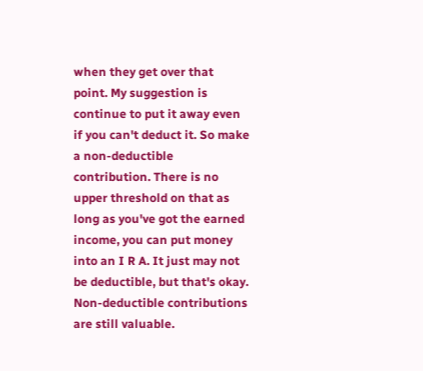when they get over that point. My suggestion is continue to put it away even if you can't deduct it. So make a non-deductible contribution. There is no upper threshold on that as long as you've got the earned income, you can put money into an I R A. It just may not be deductible, but that's okay. Non-deductible contributions are still valuable.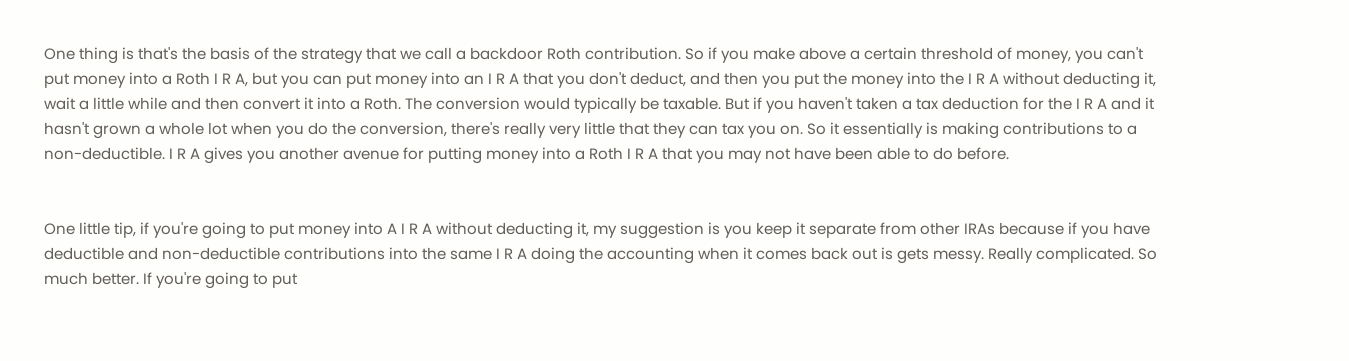One thing is that's the basis of the strategy that we call a backdoor Roth contribution. So if you make above a certain threshold of money, you can't put money into a Roth I R A, but you can put money into an I R A that you don't deduct, and then you put the money into the I R A without deducting it, wait a little while and then convert it into a Roth. The conversion would typically be taxable. But if you haven't taken a tax deduction for the I R A and it hasn't grown a whole lot when you do the conversion, there's really very little that they can tax you on. So it essentially is making contributions to a non-deductible. I R A gives you another avenue for putting money into a Roth I R A that you may not have been able to do before.


One little tip, if you're going to put money into A I R A without deducting it, my suggestion is you keep it separate from other IRAs because if you have deductible and non-deductible contributions into the same I R A doing the accounting when it comes back out is gets messy. Really complicated. So much better. If you're going to put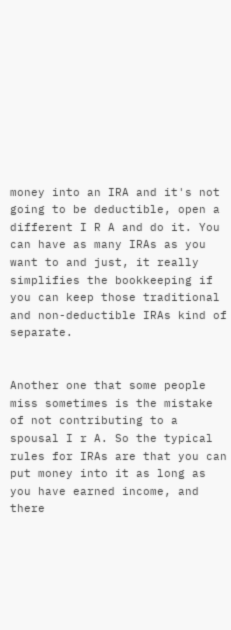money into an IRA and it's not going to be deductible, open a different I R A and do it. You can have as many IRAs as you want to and just, it really simplifies the bookkeeping if you can keep those traditional and non-deductible IRAs kind of separate.


Another one that some people miss sometimes is the mistake of not contributing to a spousal I r A. So the typical rules for IRAs are that you can put money into it as long as you have earned income, and there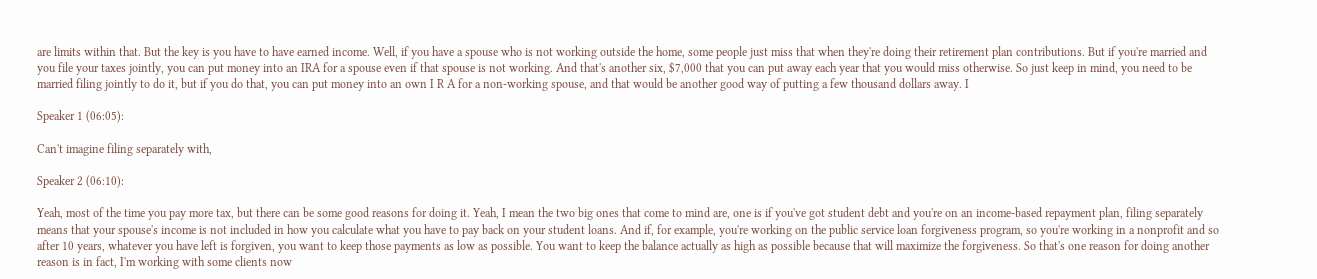are limits within that. But the key is you have to have earned income. Well, if you have a spouse who is not working outside the home, some people just miss that when they're doing their retirement plan contributions. But if you're married and you file your taxes jointly, you can put money into an IRA for a spouse even if that spouse is not working. And that's another six, $7,000 that you can put away each year that you would miss otherwise. So just keep in mind, you need to be married filing jointly to do it, but if you do that, you can put money into an own I R A for a non-working spouse, and that would be another good way of putting a few thousand dollars away. I

Speaker 1 (06:05):

Can't imagine filing separately with,

Speaker 2 (06:10):

Yeah, most of the time you pay more tax, but there can be some good reasons for doing it. Yeah, I mean the two big ones that come to mind are, one is if you've got student debt and you're on an income-based repayment plan, filing separately means that your spouse's income is not included in how you calculate what you have to pay back on your student loans. And if, for example, you're working on the public service loan forgiveness program, so you're working in a nonprofit and so after 10 years, whatever you have left is forgiven, you want to keep those payments as low as possible. You want to keep the balance actually as high as possible because that will maximize the forgiveness. So that's one reason for doing another reason is in fact, I'm working with some clients now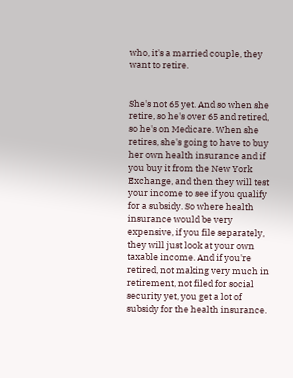who, it's a married couple, they want to retire.


She's not 65 yet. And so when she retire, so he's over 65 and retired, so he's on Medicare. When she retires, she's going to have to buy her own health insurance and if you buy it from the New York Exchange, and then they will test your income to see if you qualify for a subsidy. So where health insurance would be very expensive, if you file separately, they will just look at your own taxable income. And if you're retired, not making very much in retirement, not filed for social security yet, you get a lot of subsidy for the health insurance.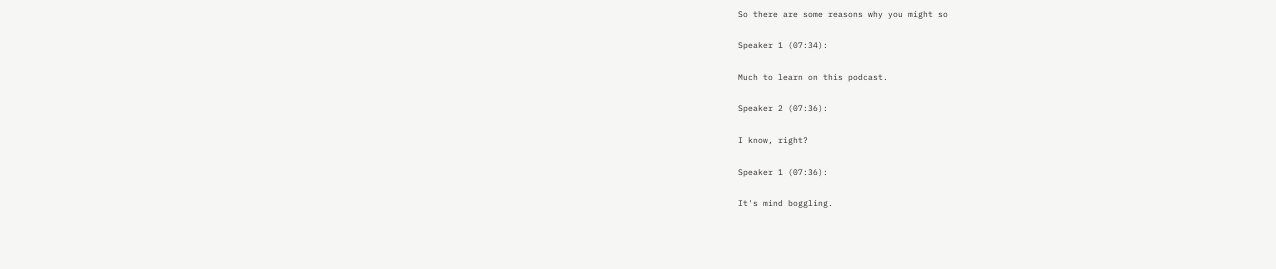So there are some reasons why you might so

Speaker 1 (07:34):

Much to learn on this podcast.

Speaker 2 (07:36):

I know, right?

Speaker 1 (07:36):

It's mind boggling.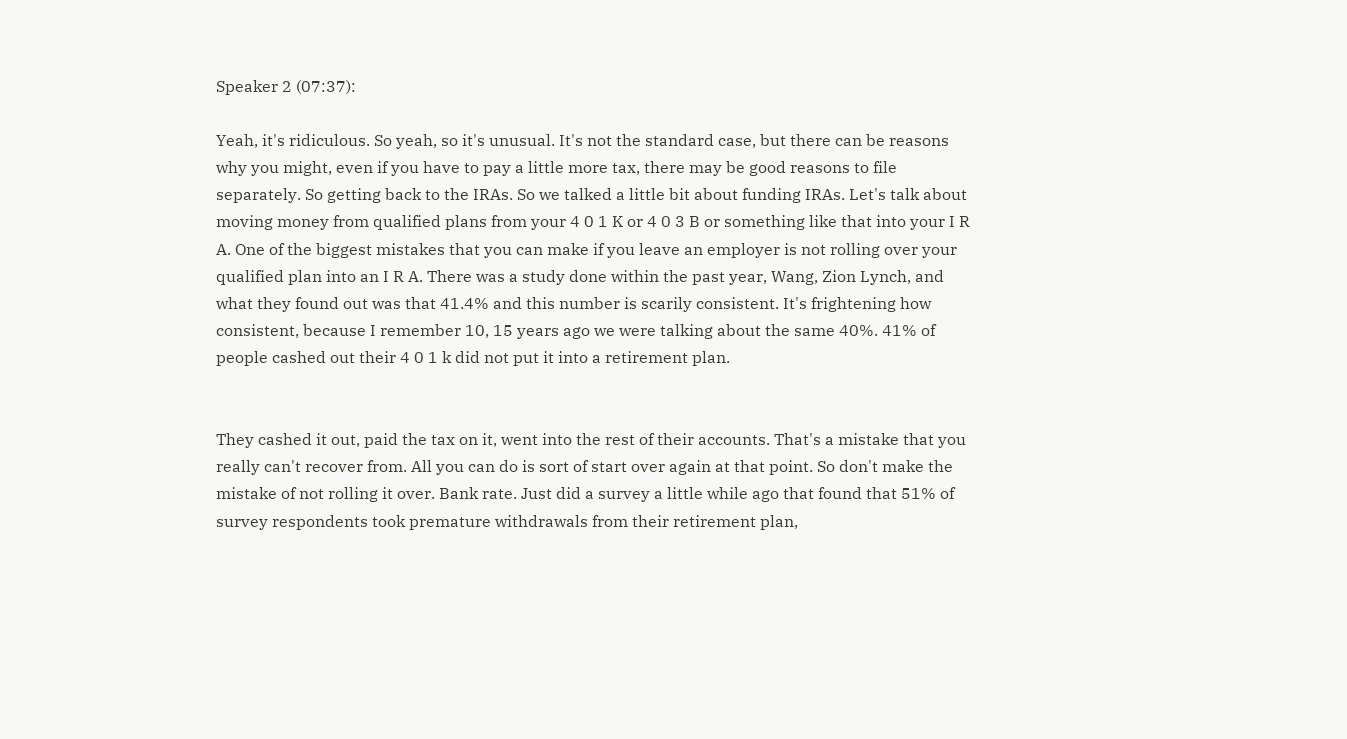Speaker 2 (07:37):

Yeah, it's ridiculous. So yeah, so it's unusual. It's not the standard case, but there can be reasons why you might, even if you have to pay a little more tax, there may be good reasons to file separately. So getting back to the IRAs. So we talked a little bit about funding IRAs. Let's talk about moving money from qualified plans from your 4 0 1 K or 4 0 3 B or something like that into your I R A. One of the biggest mistakes that you can make if you leave an employer is not rolling over your qualified plan into an I R A. There was a study done within the past year, Wang, Zion Lynch, and what they found out was that 41.4% and this number is scarily consistent. It's frightening how consistent, because I remember 10, 15 years ago we were talking about the same 40%. 41% of people cashed out their 4 0 1 k did not put it into a retirement plan.


They cashed it out, paid the tax on it, went into the rest of their accounts. That's a mistake that you really can't recover from. All you can do is sort of start over again at that point. So don't make the mistake of not rolling it over. Bank rate. Just did a survey a little while ago that found that 51% of survey respondents took premature withdrawals from their retirement plan,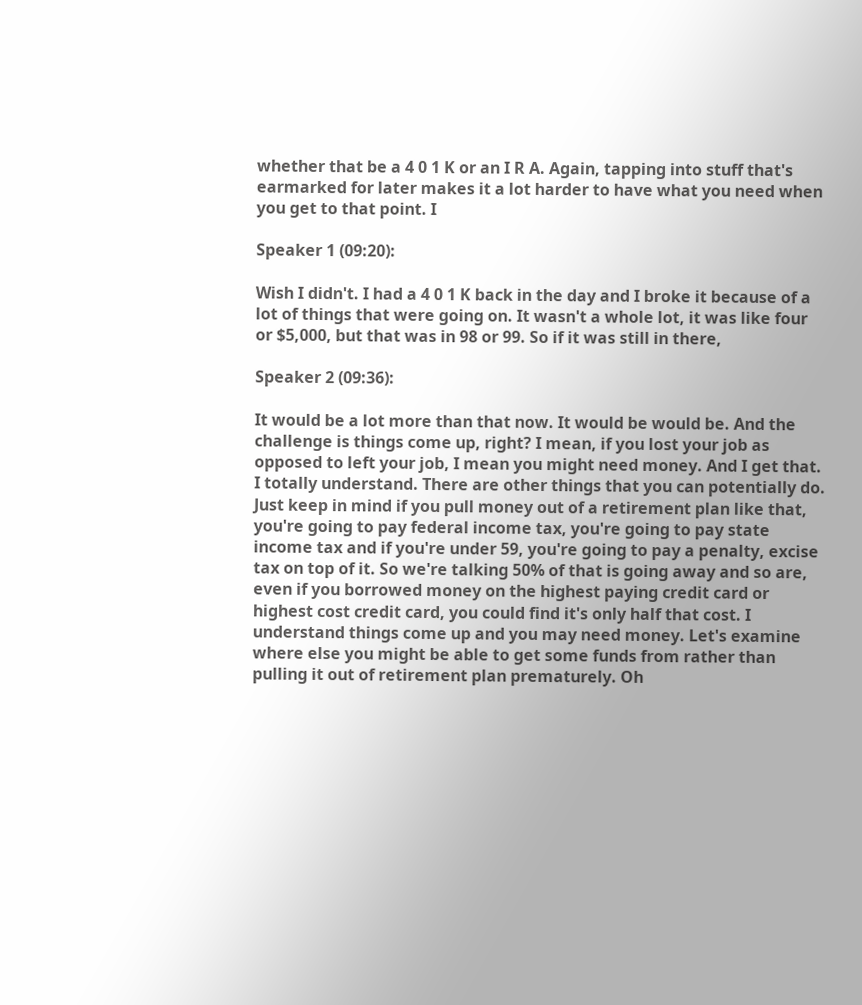whether that be a 4 0 1 K or an I R A. Again, tapping into stuff that's earmarked for later makes it a lot harder to have what you need when you get to that point. I

Speaker 1 (09:20):

Wish I didn't. I had a 4 0 1 K back in the day and I broke it because of a lot of things that were going on. It wasn't a whole lot, it was like four or $5,000, but that was in 98 or 99. So if it was still in there,

Speaker 2 (09:36):

It would be a lot more than that now. It would be would be. And the challenge is things come up, right? I mean, if you lost your job as opposed to left your job, I mean you might need money. And I get that. I totally understand. There are other things that you can potentially do. Just keep in mind if you pull money out of a retirement plan like that, you're going to pay federal income tax, you're going to pay state income tax and if you're under 59, you're going to pay a penalty, excise tax on top of it. So we're talking 50% of that is going away and so are, even if you borrowed money on the highest paying credit card or highest cost credit card, you could find it's only half that cost. I understand things come up and you may need money. Let's examine where else you might be able to get some funds from rather than pulling it out of retirement plan prematurely. Oh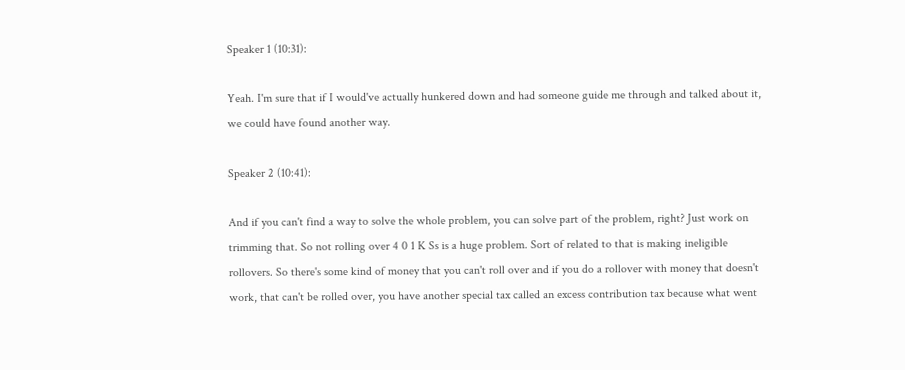Speaker 1 (10:31):

Yeah. I'm sure that if I would've actually hunkered down and had someone guide me through and talked about it, we could have found another way.

Speaker 2 (10:41):

And if you can't find a way to solve the whole problem, you can solve part of the problem, right? Just work on trimming that. So not rolling over 4 0 1 K Ss is a huge problem. Sort of related to that is making ineligible rollovers. So there's some kind of money that you can't roll over and if you do a rollover with money that doesn't work, that can't be rolled over, you have another special tax called an excess contribution tax because what went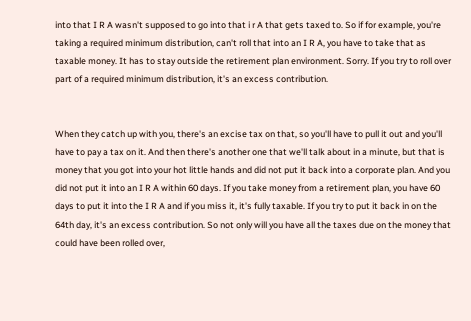into that I R A wasn't supposed to go into that i r A that gets taxed to. So if for example, you're taking a required minimum distribution, can't roll that into an I R A, you have to take that as taxable money. It has to stay outside the retirement plan environment. Sorry. If you try to roll over part of a required minimum distribution, it's an excess contribution.


When they catch up with you, there's an excise tax on that, so you'll have to pull it out and you'll have to pay a tax on it. And then there's another one that we'll talk about in a minute, but that is money that you got into your hot little hands and did not put it back into a corporate plan. And you did not put it into an I R A within 60 days. If you take money from a retirement plan, you have 60 days to put it into the I R A and if you miss it, it's fully taxable. If you try to put it back in on the 64th day, it's an excess contribution. So not only will you have all the taxes due on the money that could have been rolled over,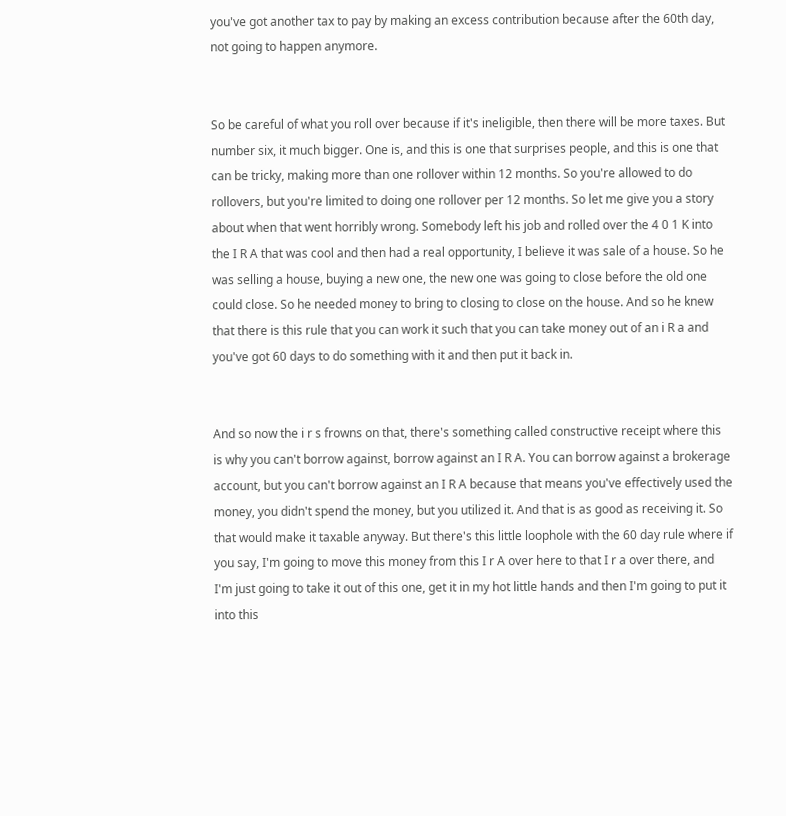you've got another tax to pay by making an excess contribution because after the 60th day, not going to happen anymore.


So be careful of what you roll over because if it's ineligible, then there will be more taxes. But number six, it much bigger. One is, and this is one that surprises people, and this is one that can be tricky, making more than one rollover within 12 months. So you're allowed to do rollovers, but you're limited to doing one rollover per 12 months. So let me give you a story about when that went horribly wrong. Somebody left his job and rolled over the 4 0 1 K into the I R A that was cool and then had a real opportunity, I believe it was sale of a house. So he was selling a house, buying a new one, the new one was going to close before the old one could close. So he needed money to bring to closing to close on the house. And so he knew that there is this rule that you can work it such that you can take money out of an i R a and you've got 60 days to do something with it and then put it back in.


And so now the i r s frowns on that, there's something called constructive receipt where this is why you can't borrow against, borrow against an I R A. You can borrow against a brokerage account, but you can't borrow against an I R A because that means you've effectively used the money, you didn't spend the money, but you utilized it. And that is as good as receiving it. So that would make it taxable anyway. But there's this little loophole with the 60 day rule where if you say, I'm going to move this money from this I r A over here to that I r a over there, and I'm just going to take it out of this one, get it in my hot little hands and then I'm going to put it into this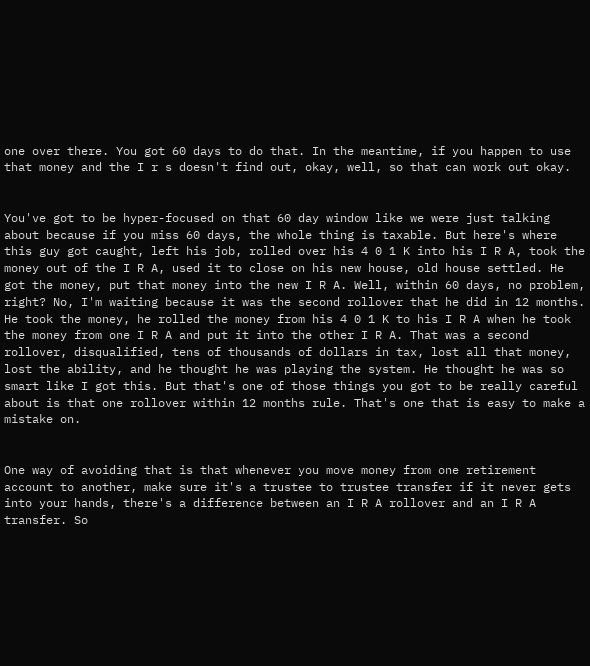one over there. You got 60 days to do that. In the meantime, if you happen to use that money and the I r s doesn't find out, okay, well, so that can work out okay.


You've got to be hyper-focused on that 60 day window like we were just talking about because if you miss 60 days, the whole thing is taxable. But here's where this guy got caught, left his job, rolled over his 4 0 1 K into his I R A, took the money out of the I R A, used it to close on his new house, old house settled. He got the money, put that money into the new I R A. Well, within 60 days, no problem, right? No, I'm waiting because it was the second rollover that he did in 12 months. He took the money, he rolled the money from his 4 0 1 K to his I R A when he took the money from one I R A and put it into the other I R A. That was a second rollover, disqualified, tens of thousands of dollars in tax, lost all that money, lost the ability, and he thought he was playing the system. He thought he was so smart like I got this. But that's one of those things you got to be really careful about is that one rollover within 12 months rule. That's one that is easy to make a mistake on.


One way of avoiding that is that whenever you move money from one retirement account to another, make sure it's a trustee to trustee transfer if it never gets into your hands, there's a difference between an I R A rollover and an I R A transfer. So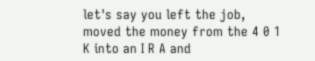let's say you left the job, moved the money from the 4 0 1 K into an I R A and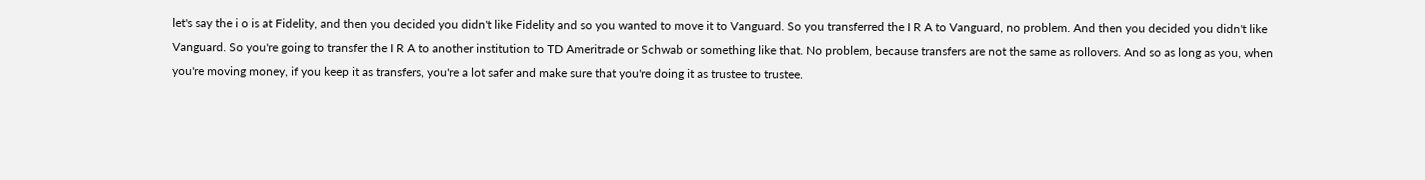let's say the i o is at Fidelity, and then you decided you didn't like Fidelity and so you wanted to move it to Vanguard. So you transferred the I R A to Vanguard, no problem. And then you decided you didn't like Vanguard. So you're going to transfer the I R A to another institution to TD Ameritrade or Schwab or something like that. No problem, because transfers are not the same as rollovers. And so as long as you, when you're moving money, if you keep it as transfers, you're a lot safer and make sure that you're doing it as trustee to trustee.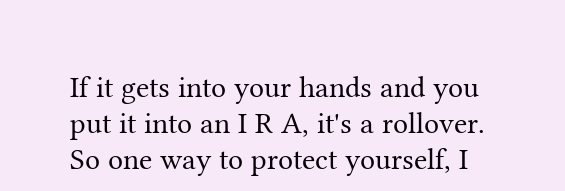If it gets into your hands and you put it into an I R A, it's a rollover. So one way to protect yourself, I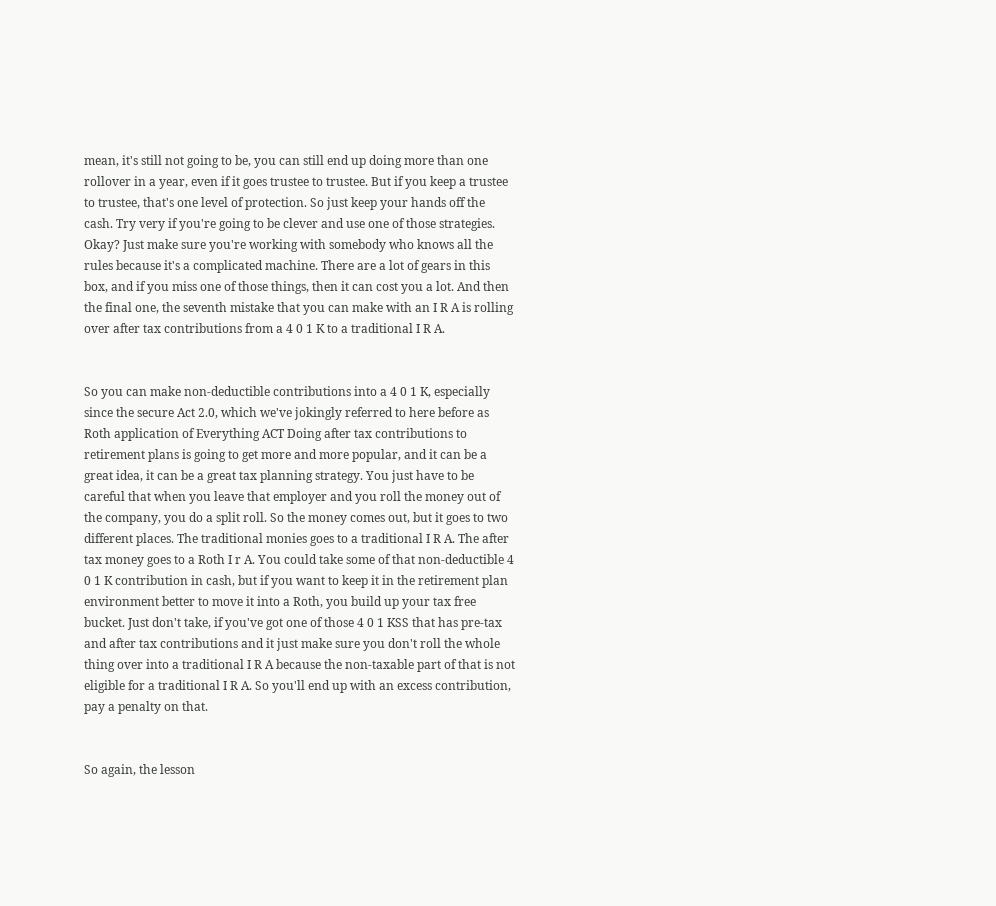mean, it's still not going to be, you can still end up doing more than one rollover in a year, even if it goes trustee to trustee. But if you keep a trustee to trustee, that's one level of protection. So just keep your hands off the cash. Try very if you're going to be clever and use one of those strategies. Okay? Just make sure you're working with somebody who knows all the rules because it's a complicated machine. There are a lot of gears in this box, and if you miss one of those things, then it can cost you a lot. And then the final one, the seventh mistake that you can make with an I R A is rolling over after tax contributions from a 4 0 1 K to a traditional I R A.


So you can make non-deductible contributions into a 4 0 1 K, especially since the secure Act 2.0, which we've jokingly referred to here before as Roth application of Everything ACT Doing after tax contributions to retirement plans is going to get more and more popular, and it can be a great idea, it can be a great tax planning strategy. You just have to be careful that when you leave that employer and you roll the money out of the company, you do a split roll. So the money comes out, but it goes to two different places. The traditional monies goes to a traditional I R A. The after tax money goes to a Roth I r A. You could take some of that non-deductible 4 0 1 K contribution in cash, but if you want to keep it in the retirement plan environment better to move it into a Roth, you build up your tax free bucket. Just don't take, if you've got one of those 4 0 1 KSS that has pre-tax and after tax contributions and it just make sure you don't roll the whole thing over into a traditional I R A because the non-taxable part of that is not eligible for a traditional I R A. So you'll end up with an excess contribution, pay a penalty on that.


So again, the lesson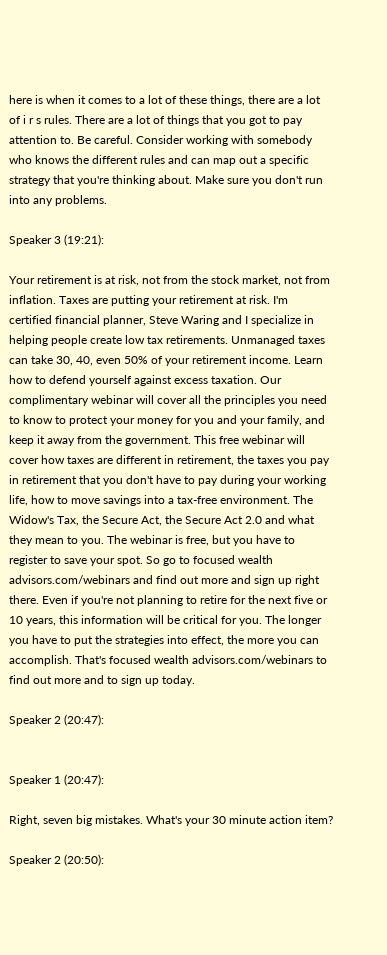here is when it comes to a lot of these things, there are a lot of i r s rules. There are a lot of things that you got to pay attention to. Be careful. Consider working with somebody who knows the different rules and can map out a specific strategy that you're thinking about. Make sure you don't run into any problems.

Speaker 3 (19:21):

Your retirement is at risk, not from the stock market, not from inflation. Taxes are putting your retirement at risk. I'm certified financial planner, Steve Waring and I specialize in helping people create low tax retirements. Unmanaged taxes can take 30, 40, even 50% of your retirement income. Learn how to defend yourself against excess taxation. Our complimentary webinar will cover all the principles you need to know to protect your money for you and your family, and keep it away from the government. This free webinar will cover how taxes are different in retirement, the taxes you pay in retirement that you don't have to pay during your working life, how to move savings into a tax-free environment. The Widow's Tax, the Secure Act, the Secure Act 2.0 and what they mean to you. The webinar is free, but you have to register to save your spot. So go to focused wealth advisors.com/webinars and find out more and sign up right there. Even if you're not planning to retire for the next five or 10 years, this information will be critical for you. The longer you have to put the strategies into effect, the more you can accomplish. That's focused wealth advisors.com/webinars to find out more and to sign up today.

Speaker 2 (20:47):


Speaker 1 (20:47):

Right, seven big mistakes. What's your 30 minute action item?

Speaker 2 (20:50):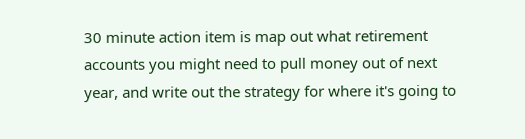30 minute action item is map out what retirement accounts you might need to pull money out of next year, and write out the strategy for where it's going to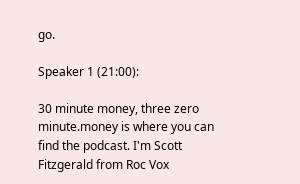go.

Speaker 1 (21:00):

30 minute money, three zero minute.money is where you can find the podcast. I'm Scott Fitzgerald from Roc Vox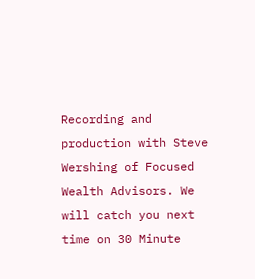Recording and production with Steve Wershing of Focused Wealth Advisors. We will catch you next time on 30 Minute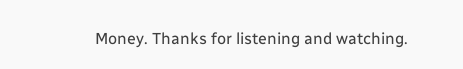Money. Thanks for listening and watching.